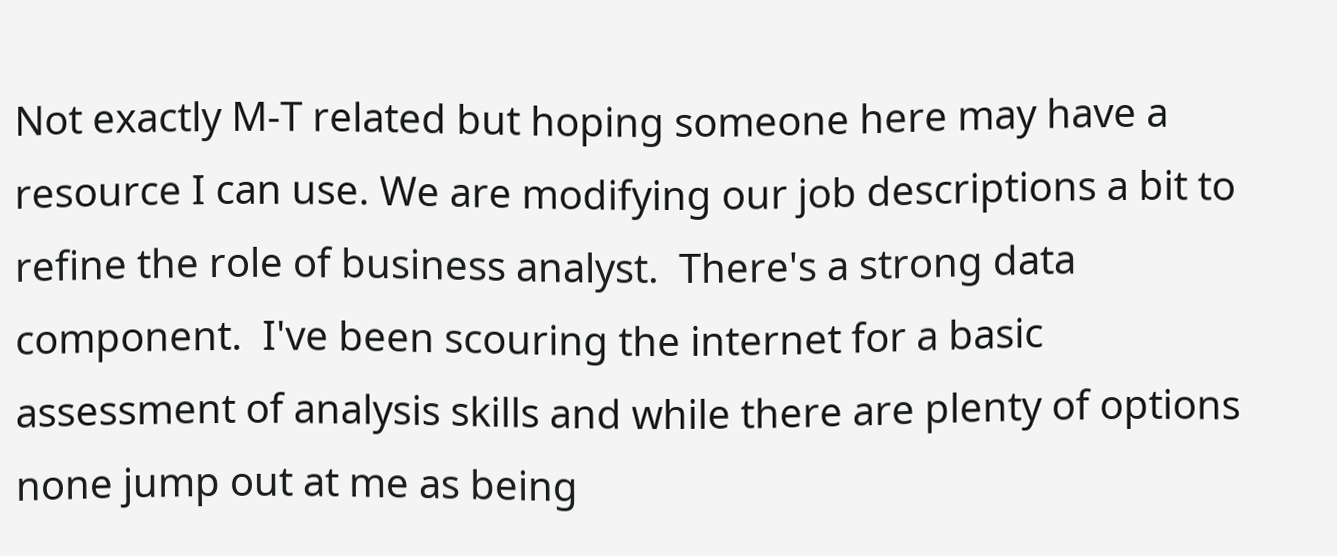Not exactly M-T related but hoping someone here may have a resource I can use. We are modifying our job descriptions a bit to refine the role of business analyst.  There's a strong data component.  I've been scouring the internet for a basic assessment of analysis skills and while there are plenty of options none jump out at me as being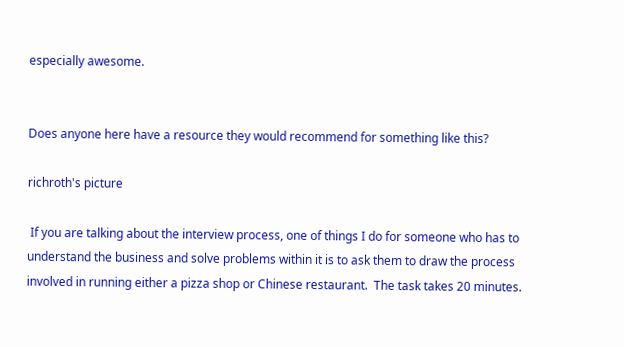especially awesome.


Does anyone here have a resource they would recommend for something like this?

richroth's picture

 If you are talking about the interview process, one of things I do for someone who has to understand the business and solve problems within it is to ask them to draw the process involved in running either a pizza shop or Chinese restaurant.  The task takes 20 minutes.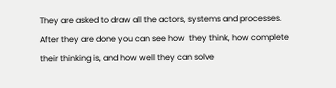They are asked to draw all the actors, systems and processes.  After they are done you can see how  they think, how complete their thinking is, and how well they can solve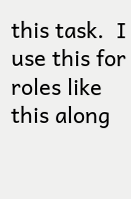this task.  I use this for roles like this along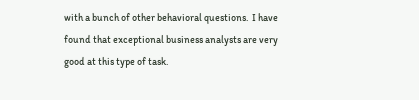with a bunch of other behavioral questions.  I have found that exceptional business analysts are very good at this type of task.